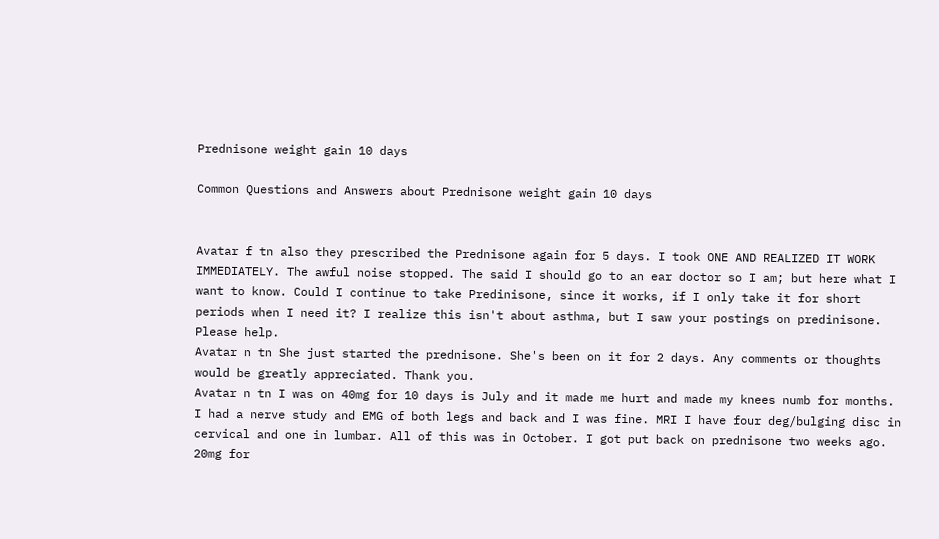Prednisone weight gain 10 days

Common Questions and Answers about Prednisone weight gain 10 days


Avatar f tn also they prescribed the Prednisone again for 5 days. I took ONE AND REALIZED IT WORK IMMEDIATELY. The awful noise stopped. The said I should go to an ear doctor so I am; but here what I want to know. Could I continue to take Predinisone, since it works, if I only take it for short periods when I need it? I realize this isn't about asthma, but I saw your postings on predinisone. Please help.
Avatar n tn She just started the prednisone. She's been on it for 2 days. Any comments or thoughts would be greatly appreciated. Thank you.
Avatar n tn I was on 40mg for 10 days is July and it made me hurt and made my knees numb for months. I had a nerve study and EMG of both legs and back and I was fine. MRI I have four deg/bulging disc in cervical and one in lumbar. All of this was in October. I got put back on prednisone two weeks ago. 20mg for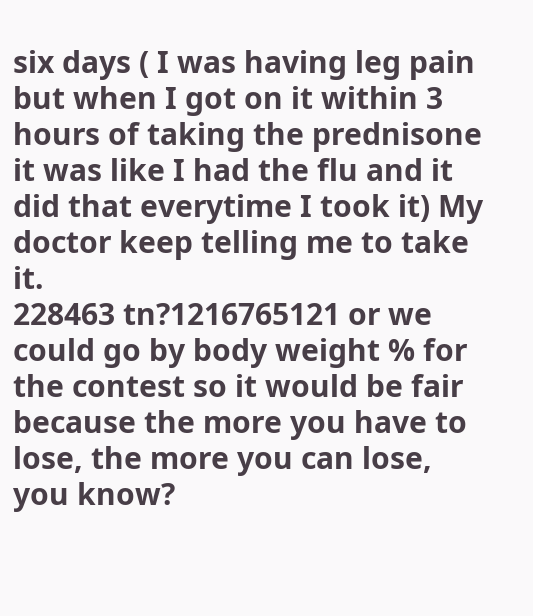six days ( I was having leg pain but when I got on it within 3 hours of taking the prednisone it was like I had the flu and it did that everytime I took it) My doctor keep telling me to take it.
228463 tn?1216765121 or we could go by body weight % for the contest so it would be fair because the more you have to lose, the more you can lose, you know?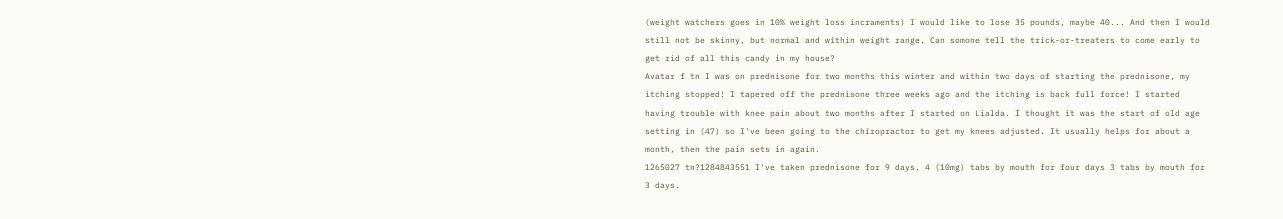(weight watchers goes in 10% weight loss incraments) I would like to lose 35 pounds, maybe 40... And then I would still not be skinny, but normal and within weight range. Can somone tell the trick-or-treaters to come early to get rid of all this candy in my house?
Avatar f tn I was on prednisone for two months this winter and within two days of starting the prednisone, my itching stopped! I tapered off the prednisone three weeks ago and the itching is back full force! I started having trouble with knee pain about two months after I started on Lialda. I thought it was the start of old age setting in (47) so I've been going to the chiropractor to get my knees adjusted. It usually helps for about a month, then the pain sets in again.
1265027 tn?1284843551 I've taken prednisone for 9 days. 4 (10mg) tabs by mouth for four days 3 tabs by mouth for 3 days.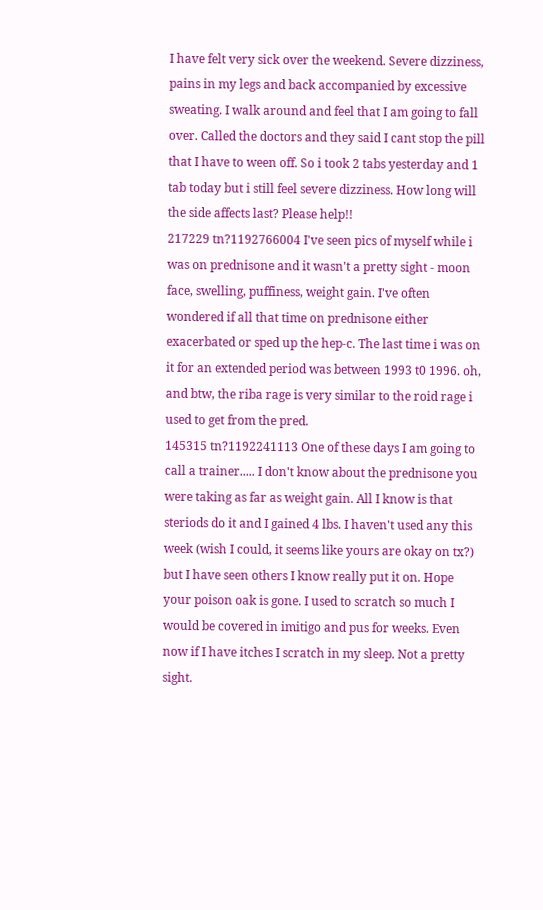I have felt very sick over the weekend. Severe dizziness, pains in my legs and back accompanied by excessive sweating. I walk around and feel that I am going to fall over. Called the doctors and they said I cant stop the pill that I have to ween off. So i took 2 tabs yesterday and 1 tab today but i still feel severe dizziness. How long will the side affects last? Please help!!
217229 tn?1192766004 I've seen pics of myself while i was on prednisone and it wasn't a pretty sight - moon face, swelling, puffiness, weight gain. I've often wondered if all that time on prednisone either exacerbated or sped up the hep-c. The last time i was on it for an extended period was between 1993 t0 1996. oh, and btw, the riba rage is very similar to the roid rage i used to get from the pred.
145315 tn?1192241113 One of these days I am going to call a trainer..... I don't know about the prednisone you were taking as far as weight gain. All I know is that steriods do it and I gained 4 lbs. I haven't used any this week (wish I could, it seems like yours are okay on tx?) but I have seen others I know really put it on. Hope your poison oak is gone. I used to scratch so much I would be covered in imitigo and pus for weeks. Even now if I have itches I scratch in my sleep. Not a pretty sight.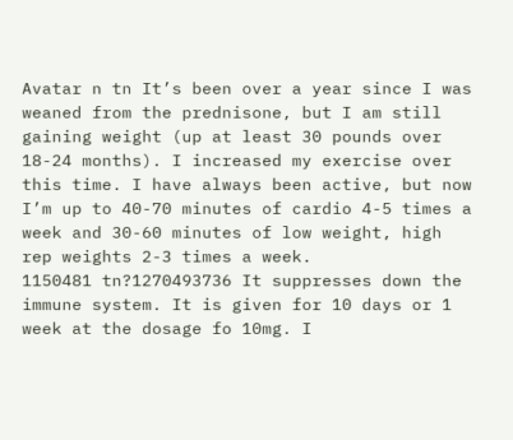Avatar n tn It’s been over a year since I was weaned from the prednisone, but I am still gaining weight (up at least 30 pounds over 18-24 months). I increased my exercise over this time. I have always been active, but now I’m up to 40-70 minutes of cardio 4-5 times a week and 30-60 minutes of low weight, high rep weights 2-3 times a week.
1150481 tn?1270493736 It suppresses down the immune system. It is given for 10 days or 1 week at the dosage fo 10mg. I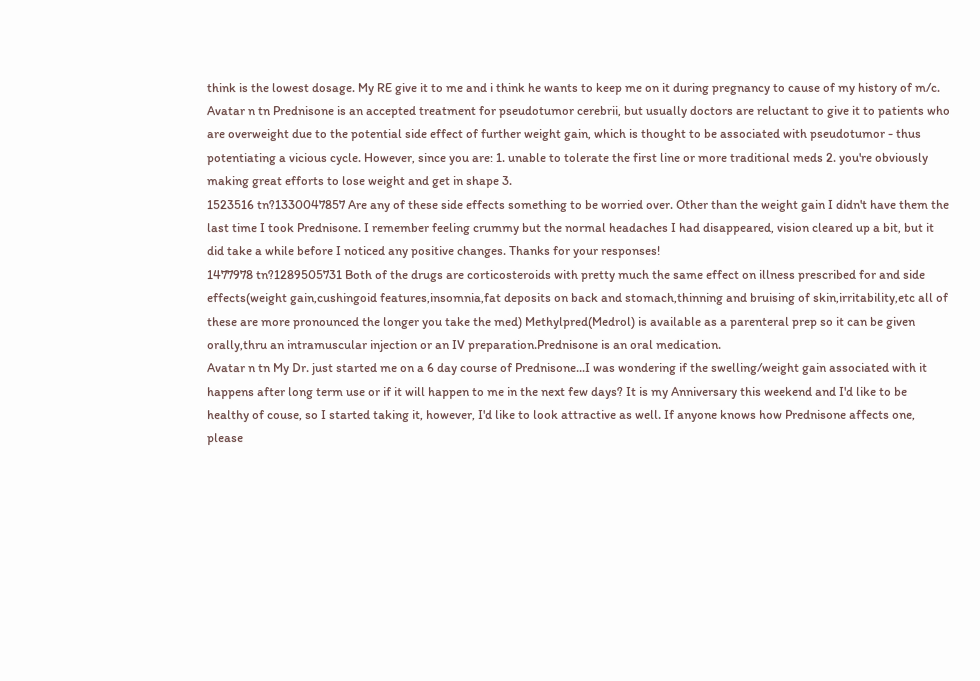think is the lowest dosage. My RE give it to me and i think he wants to keep me on it during pregnancy to cause of my history of m/c.
Avatar n tn Prednisone is an accepted treatment for pseudotumor cerebrii, but usually doctors are reluctant to give it to patients who are overweight due to the potential side effect of further weight gain, which is thought to be associated with pseudotumor - thus potentiating a vicious cycle. However, since you are: 1. unable to tolerate the first line or more traditional meds 2. you're obviously making great efforts to lose weight and get in shape 3.
1523516 tn?1330047857 Are any of these side effects something to be worried over. Other than the weight gain I didn't have them the last time I took Prednisone. I remember feeling crummy but the normal headaches I had disappeared, vision cleared up a bit, but it did take a while before I noticed any positive changes. Thanks for your responses!
1477978 tn?1289505731 Both of the drugs are corticosteroids with pretty much the same effect on illness prescribed for and side effects(weight gain,cushingoid features,insomnia,fat deposits on back and stomach,thinning and bruising of skin,irritability,etc all of these are more pronounced the longer you take the med) Methylpred(Medrol) is available as a parenteral prep so it can be given orally,thru an intramuscular injection or an IV preparation.Prednisone is an oral medication.
Avatar n tn My Dr. just started me on a 6 day course of Prednisone...I was wondering if the swelling/weight gain associated with it happens after long term use or if it will happen to me in the next few days? It is my Anniversary this weekend and I'd like to be healthy of couse, so I started taking it, however, I'd like to look attractive as well. If anyone knows how Prednisone affects one, please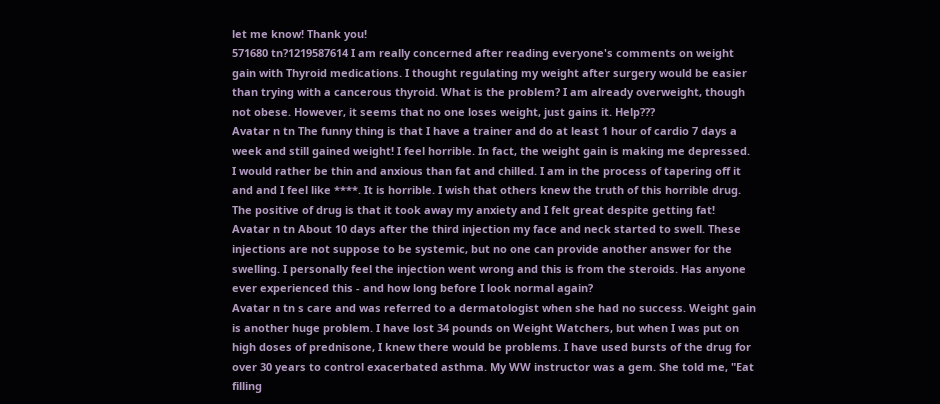let me know! Thank you!
571680 tn?1219587614 I am really concerned after reading everyone's comments on weight gain with Thyroid medications. I thought regulating my weight after surgery would be easier than trying with a cancerous thyroid. What is the problem? I am already overweight, though not obese. However, it seems that no one loses weight, just gains it. Help???
Avatar n tn The funny thing is that I have a trainer and do at least 1 hour of cardio 7 days a week and still gained weight! I feel horrible. In fact, the weight gain is making me depressed. I would rather be thin and anxious than fat and chilled. I am in the process of tapering off it and and I feel like ****. It is horrible. I wish that others knew the truth of this horrible drug. The positive of drug is that it took away my anxiety and I felt great despite getting fat!
Avatar n tn About 10 days after the third injection my face and neck started to swell. These injections are not suppose to be systemic, but no one can provide another answer for the swelling. I personally feel the injection went wrong and this is from the steroids. Has anyone ever experienced this - and how long before I look normal again?
Avatar n tn s care and was referred to a dermatologist when she had no success. Weight gain is another huge problem. I have lost 34 pounds on Weight Watchers, but when I was put on high doses of prednisone, I knew there would be problems. I have used bursts of the drug for over 30 years to control exacerbated asthma. My WW instructor was a gem. She told me, "Eat filling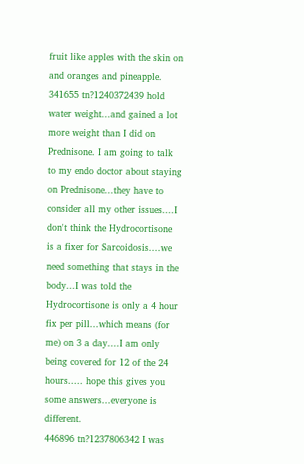fruit like apples with the skin on and oranges and pineapple.
341655 tn?1240372439 hold water weight...and gained a lot more weight than I did on Prednisone. I am going to talk to my endo doctor about staying on Prednisone...they have to consider all my other issues....I don't think the Hydrocortisone is a fixer for Sarcoidosis....we need something that stays in the body...I was told the Hydrocortisone is only a 4 hour fix per pill...which means (for me) on 3 a day....I am only being covered for 12 of the 24 hours..... hope this gives you some answers...everyone is different.
446896 tn?1237806342 I was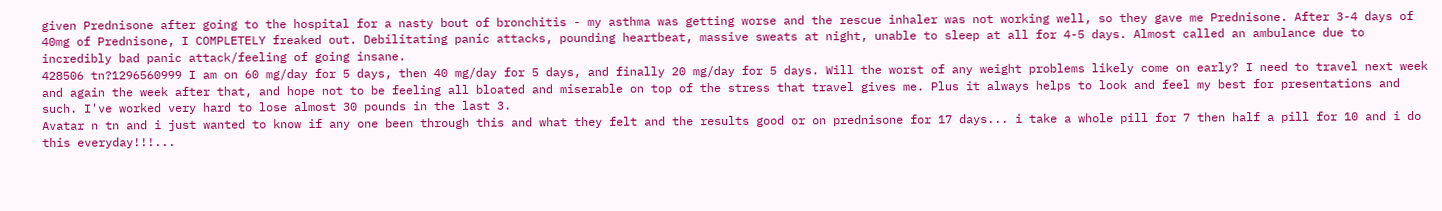given Prednisone after going to the hospital for a nasty bout of bronchitis - my asthma was getting worse and the rescue inhaler was not working well, so they gave me Prednisone. After 3-4 days of 40mg of Prednisone, I COMPLETELY freaked out. Debilitating panic attacks, pounding heartbeat, massive sweats at night, unable to sleep at all for 4-5 days. Almost called an ambulance due to incredibly bad panic attack/feeling of going insane.
428506 tn?1296560999 I am on 60 mg/day for 5 days, then 40 mg/day for 5 days, and finally 20 mg/day for 5 days. Will the worst of any weight problems likely come on early? I need to travel next week and again the week after that, and hope not to be feeling all bloated and miserable on top of the stress that travel gives me. Plus it always helps to look and feel my best for presentations and such. I've worked very hard to lose almost 30 pounds in the last 3.
Avatar n tn and i just wanted to know if any one been through this and what they felt and the results good or on prednisone for 17 days... i take a whole pill for 7 then half a pill for 10 and i do this everyday!!!...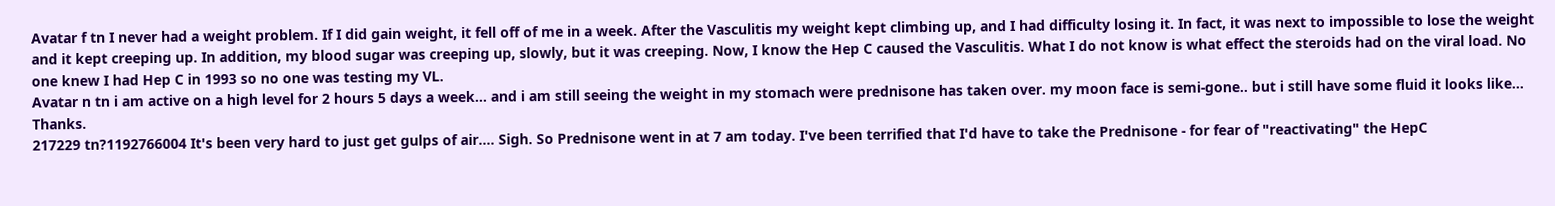Avatar f tn I never had a weight problem. If I did gain weight, it fell off of me in a week. After the Vasculitis my weight kept climbing up, and I had difficulty losing it. In fact, it was next to impossible to lose the weight and it kept creeping up. In addition, my blood sugar was creeping up, slowly, but it was creeping. Now, I know the Hep C caused the Vasculitis. What I do not know is what effect the steroids had on the viral load. No one knew I had Hep C in 1993 so no one was testing my VL.
Avatar n tn i am active on a high level for 2 hours 5 days a week... and i am still seeing the weight in my stomach were prednisone has taken over. my moon face is semi-gone.. but i still have some fluid it looks like... Thanks.
217229 tn?1192766004 It's been very hard to just get gulps of air.... Sigh. So Prednisone went in at 7 am today. I've been terrified that I'd have to take the Prednisone - for fear of "reactivating" the HepC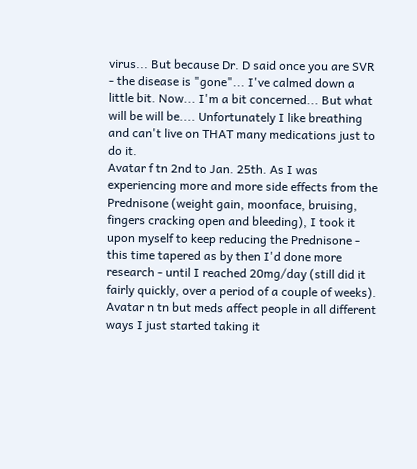virus... But because Dr. D said once you are SVR - the disease is "gone"... I've calmed down a little bit. Now... I'm a bit concerned... But what will be will be.... Unfortunately I like breathing and can't live on THAT many medications just to do it.
Avatar f tn 2nd to Jan. 25th. As I was experiencing more and more side effects from the Prednisone (weight gain, moonface, bruising, fingers cracking open and bleeding), I took it upon myself to keep reducing the Prednisone - this time tapered as by then I'd done more research - until I reached 20mg/day (still did it fairly quickly, over a period of a couple of weeks).
Avatar n tn but meds affect people in all different ways I just started taking it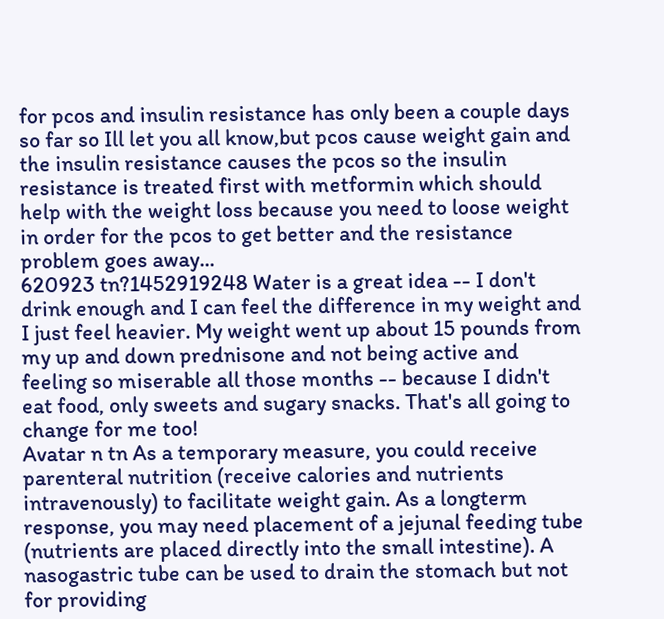for pcos and insulin resistance has only been a couple days so far so Ill let you all know,but pcos cause weight gain and the insulin resistance causes the pcos so the insulin resistance is treated first with metformin which should help with the weight loss because you need to loose weight in order for the pcos to get better and the resistance problem goes away...
620923 tn?1452919248 Water is a great idea -- I don't drink enough and I can feel the difference in my weight and I just feel heavier. My weight went up about 15 pounds from my up and down prednisone and not being active and feeling so miserable all those months -- because I didn't eat food, only sweets and sugary snacks. That's all going to change for me too!
Avatar n tn As a temporary measure, you could receive parenteral nutrition (receive calories and nutrients intravenously) to facilitate weight gain. As a longterm response, you may need placement of a jejunal feeding tube (nutrients are placed directly into the small intestine). A nasogastric tube can be used to drain the stomach but not for providing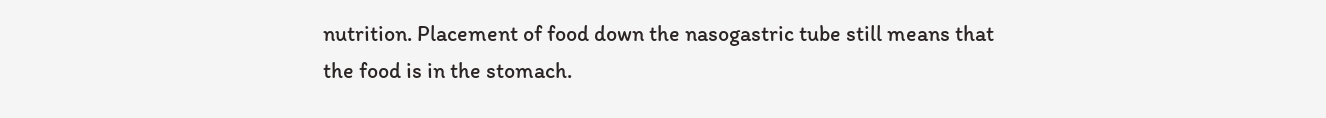nutrition. Placement of food down the nasogastric tube still means that the food is in the stomach.